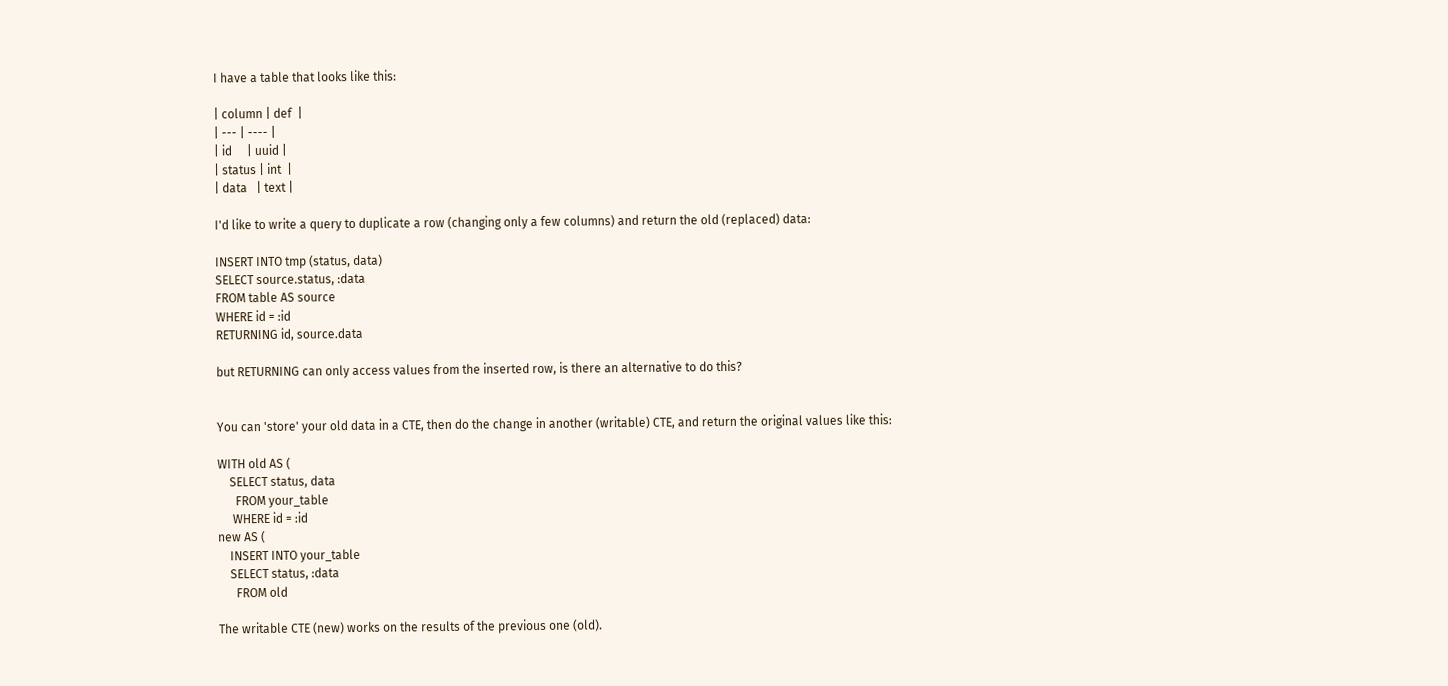I have a table that looks like this:

| column | def  |
| --- | ---- |
| id     | uuid |
| status | int  |
| data   | text |

I'd like to write a query to duplicate a row (changing only a few columns) and return the old (replaced) data:

INSERT INTO tmp (status, data)
SELECT source.status, :data
FROM table AS source
WHERE id = :id
RETURNING id, source.data

but RETURNING can only access values from the inserted row, is there an alternative to do this?


You can 'store' your old data in a CTE, then do the change in another (writable) CTE, and return the original values like this:

WITH old AS (
    SELECT status, data
      FROM your_table
     WHERE id = :id
new AS (
    INSERT INTO your_table
    SELECT status, :data
      FROM old

The writable CTE (new) works on the results of the previous one (old).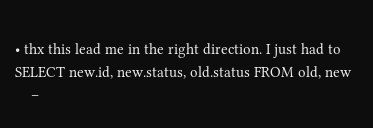• thx this lead me in the right direction. I just had to SELECT new.id, new.status, old.status FROM old, new
    –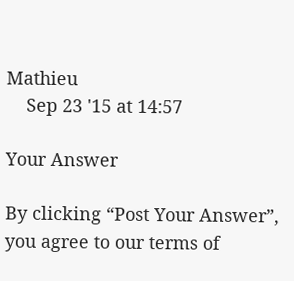Mathieu
    Sep 23 '15 at 14:57

Your Answer

By clicking “Post Your Answer”, you agree to our terms of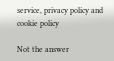service, privacy policy and cookie policy

Not the answer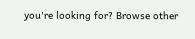you're looking for? Browse other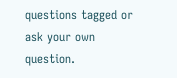questions tagged or ask your own question.